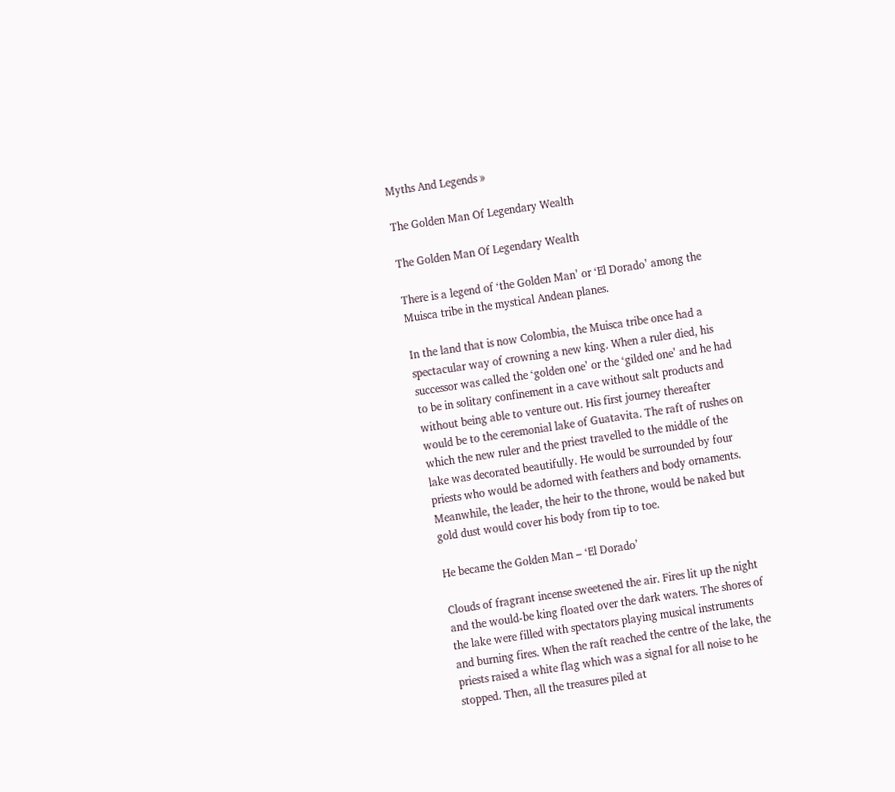Myths And Legends »

The Golden Man Of Legendary Wealth

The Golden Man Of Legendary Wealth

There is a legend of ‘the Golden Man’ or ‘El Dorado’ among the Muisca tribe in the mystical Andean planes.

In the land that is now Colombia, the Muisca tribe once had a spectacular way of crowning a new king. When a ruler died, his successor was called the ‘golden one’ or the ‘gilded one’ and he had to be in solitary confinement in a cave without salt products and without being able to venture out. His first journey thereafter would be to the ceremonial lake of Guatavita. The raft of rushes on which the new ruler and the priest travelled to the middle of the lake was decorated beautifully. He would be surrounded by four priests who would be adorned with feathers and body ornaments. Meanwhile, the leader, the heir to the throne, would be naked but gold dust would cover his body from tip to toe.

He became the Golden Man – ‘El Dorado’

Clouds of fragrant incense sweetened the air. Fires lit up the night and the would-be king floated over the dark waters. The shores of the lake were filled with spectators playing musical instruments and burning fires. When the raft reached the centre of the lake, the priests raised a white flag which was a signal for all noise to he stopped. Then, all the treasures piled at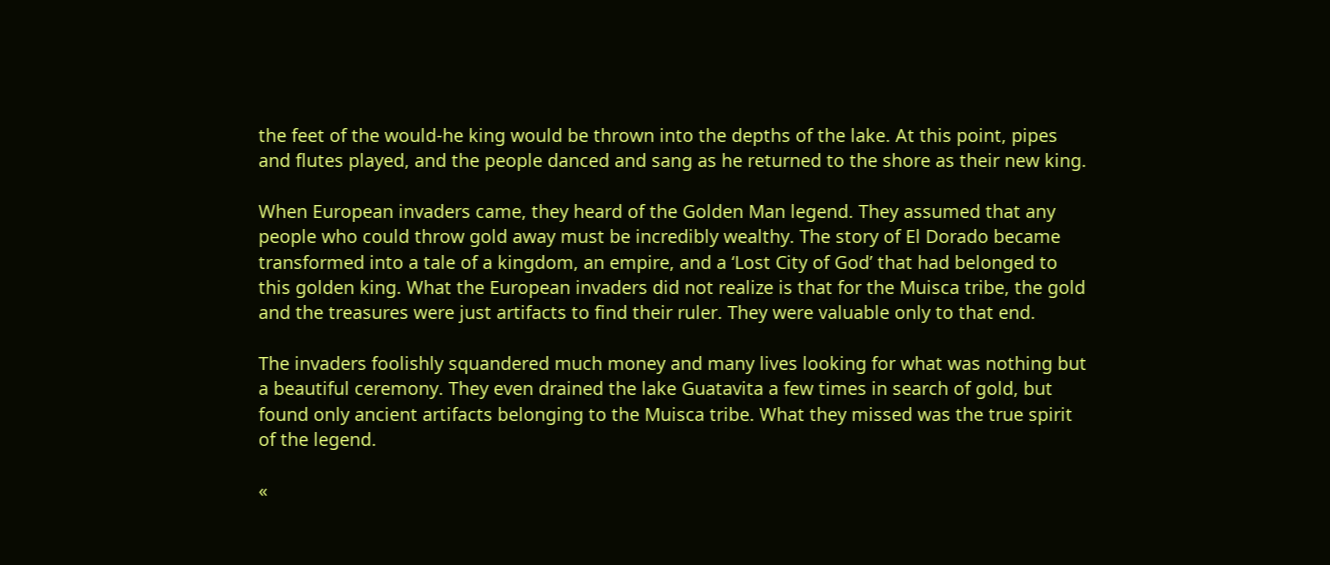the feet of the would-he king would be thrown into the depths of the lake. At this point, pipes and flutes played, and the people danced and sang as he returned to the shore as their new king.

When European invaders came, they heard of the Golden Man legend. They assumed that any people who could throw gold away must be incredibly wealthy. The story of El Dorado became transformed into a tale of a kingdom, an empire, and a ‘Lost City of God’ that had belonged to this golden king. What the European invaders did not realize is that for the Muisca tribe, the gold and the treasures were just artifacts to find their ruler. They were valuable only to that end.

The invaders foolishly squandered much money and many lives looking for what was nothing but a beautiful ceremony. They even drained the lake Guatavita a few times in search of gold, but found only ancient artifacts belonging to the Muisca tribe. What they missed was the true spirit of the legend.

«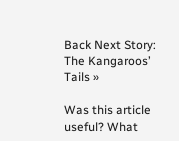Back Next Story: The Kangaroos’ Tails »

Was this article useful? What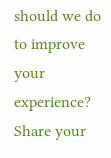should we do to improve your experience? Share your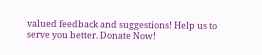valued feedback and suggestions! Help us to serve you better. Donate Now!